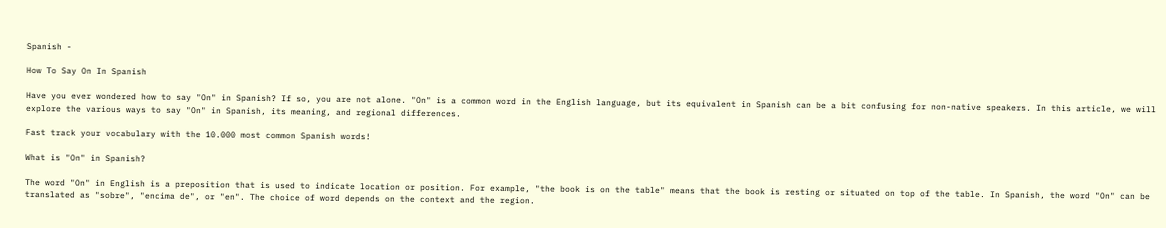Spanish -

How To Say On In Spanish

Have you ever wondered how to say "On" in Spanish? If so, you are not alone. "On" is a common word in the English language, but its equivalent in Spanish can be a bit confusing for non-native speakers. In this article, we will explore the various ways to say "On" in Spanish, its meaning, and regional differences.

Fast track your vocabulary with the 10.000 most common Spanish words!

What is "On" in Spanish?

The word "On" in English is a preposition that is used to indicate location or position. For example, "the book is on the table" means that the book is resting or situated on top of the table. In Spanish, the word "On" can be translated as "sobre", "encima de", or "en". The choice of word depends on the context and the region.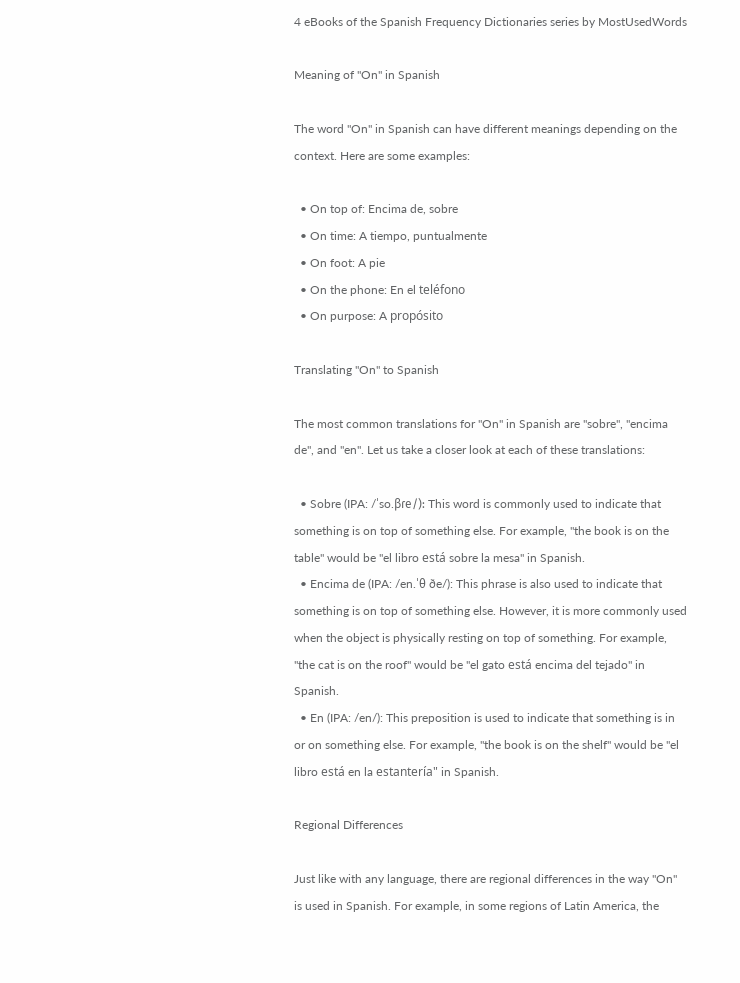4 eBooks of the Spanish Frequency Dictionaries series by MostUsedWords

Meaning of "On" in Spanish

The word "On" in Spanish can have different meanings depending on the context. Here are some examples:

  • On top of: Encima de, sobre
  • On time: A tiempo, puntualmente
  • On foot: A pie
  • On the phone: En el teléfono
  • On purpose: A propósito

Translating "On" to Spanish

The most common translations for "On" in Spanish are "sobre", "encima de", and "en". Let us take a closer look at each of these translations:

  • Sobre (IPA: /ˈso.βɾe/): This word is commonly used to indicate that something is on top of something else. For example, "the book is on the table" would be "el libro está sobre la mesa" in Spanish.
  • Encima de (IPA: /en.ˈθ ðe/): This phrase is also used to indicate that something is on top of something else. However, it is more commonly used when the object is physically resting on top of something. For example, "the cat is on the roof" would be "el gato está encima del tejado" in Spanish.
  • En (IPA: /en/): This preposition is used to indicate that something is in or on something else. For example, "the book is on the shelf" would be "el libro está en la estantería" in Spanish.

Regional Differences

Just like with any language, there are regional differences in the way "On" is used in Spanish. For example, in some regions of Latin America, the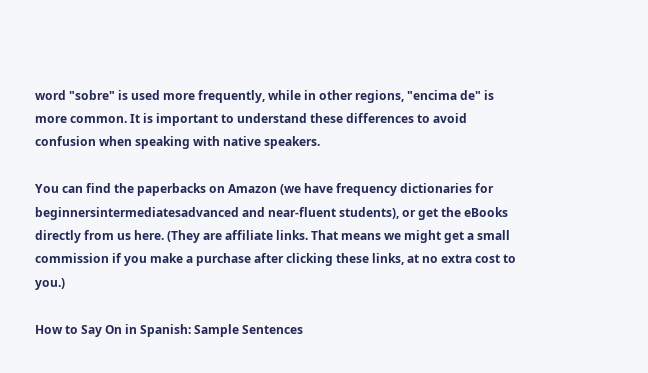word "sobre" is used more frequently, while in other regions, "encima de" is more common. It is important to understand these differences to avoid confusion when speaking with native speakers.

You can find the paperbacks on Amazon (we have frequency dictionaries for beginnersintermediatesadvanced and near-fluent students), or get the eBooks directly from us here. (They are affiliate links. That means we might get a small commission if you make a purchase after clicking these links, at no extra cost to you.)

How to Say On in Spanish: Sample Sentences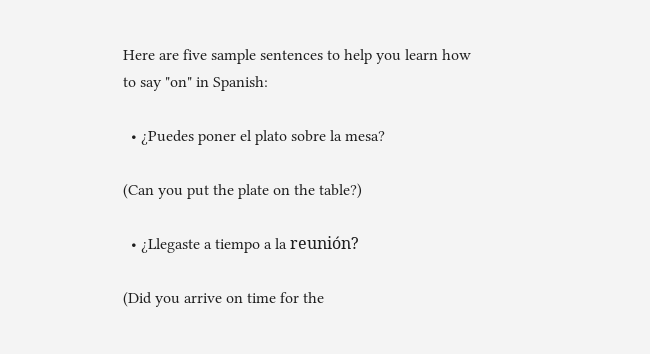Here are five sample sentences to help you learn how to say "on" in Spanish:

  • ¿Puedes poner el plato sobre la mesa?

(Can you put the plate on the table?)

  • ¿Llegaste a tiempo a la reunión?

(Did you arrive on time for the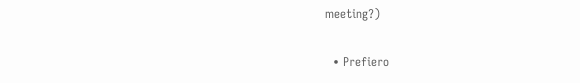meeting?)

  • Prefiero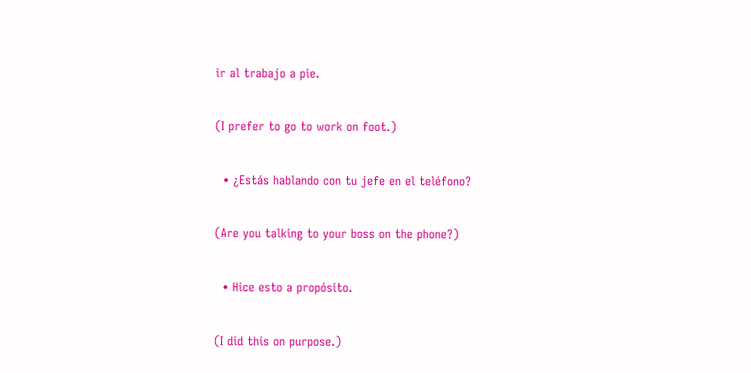ir al trabajo a pie.

(I prefer to go to work on foot.)

  • ¿Estás hablando con tu jefe en el teléfono?

(Are you talking to your boss on the phone?)

  • Hice esto a propósito.

(I did this on purpose.)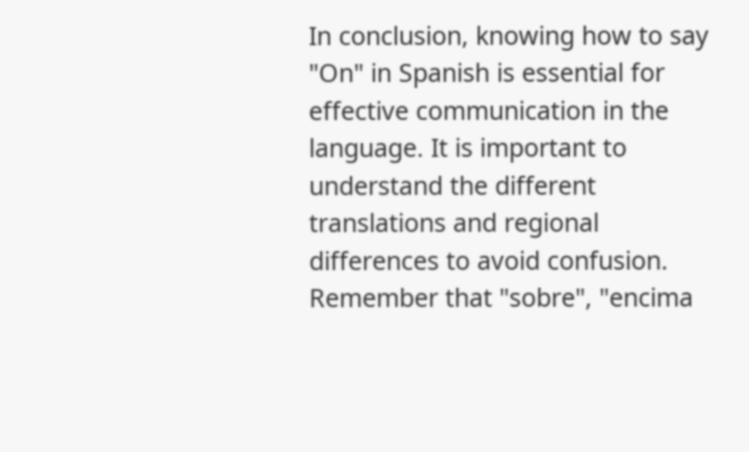In conclusion, knowing how to say "On" in Spanish is essential for effective communication in the language. It is important to understand the different translations and regional differences to avoid confusion. Remember that "sobre", "encima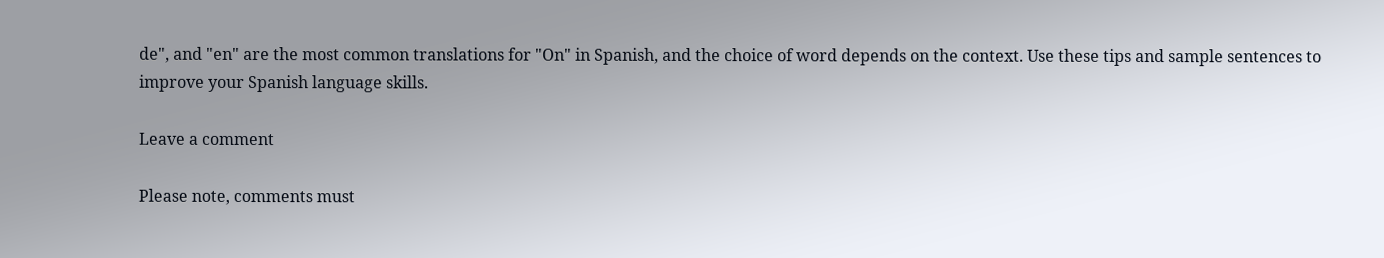de", and "en" are the most common translations for "On" in Spanish, and the choice of word depends on the context. Use these tips and sample sentences to improve your Spanish language skills.

Leave a comment

Please note, comments must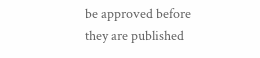be approved before they are published